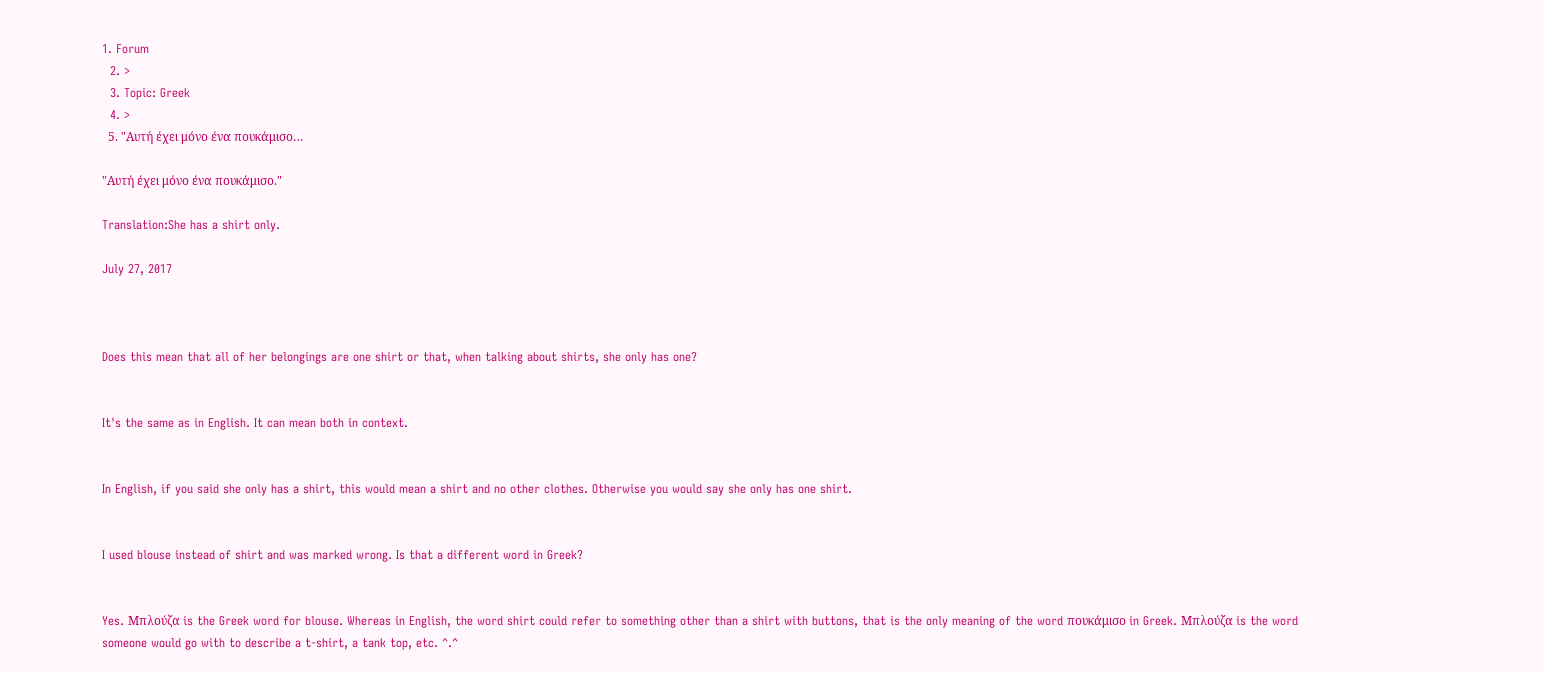1. Forum
  2. >
  3. Topic: Greek
  4. >
  5. "Αυτή έχει μόνο ένα πουκάμισο…

"Αυτή έχει μόνο ένα πουκάμισο."

Translation:She has a shirt only.

July 27, 2017



Does this mean that all of her belongings are one shirt or that, when talking about shirts, she only has one?


It's the same as in English. It can mean both in context.


In English, if you said she only has a shirt, this would mean a shirt and no other clothes. Otherwise you would say she only has one shirt.


I used blouse instead of shirt and was marked wrong. Is that a different word in Greek?


Yes. Μπλούζα is the Greek word for blouse. Whereas in English, the word shirt could refer to something other than a shirt with buttons, that is the only meaning of the word πουκάμισο in Greek. Μπλούζα is the word someone would go with to describe a t-shirt, a tank top, etc. ^.^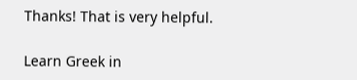Thanks! That is very helpful.

Learn Greek in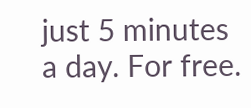just 5 minutes a day. For free.